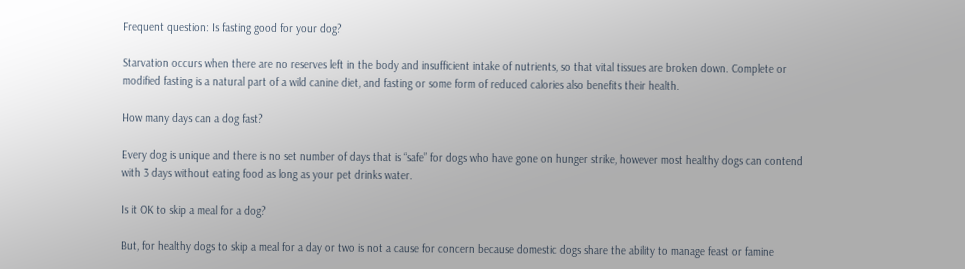Frequent question: Is fasting good for your dog?

Starvation occurs when there are no reserves left in the body and insufficient intake of nutrients, so that vital tissues are broken down. Complete or modified fasting is a natural part of a wild canine diet, and fasting or some form of reduced calories also benefits their health.

How many days can a dog fast?

Every dog is unique and there is no set number of days that is “safe” for dogs who have gone on hunger strike, however most healthy dogs can contend with 3 days without eating food as long as your pet drinks water.

Is it OK to skip a meal for a dog?

But, for healthy dogs to skip a meal for a day or two is not a cause for concern because domestic dogs share the ability to manage feast or famine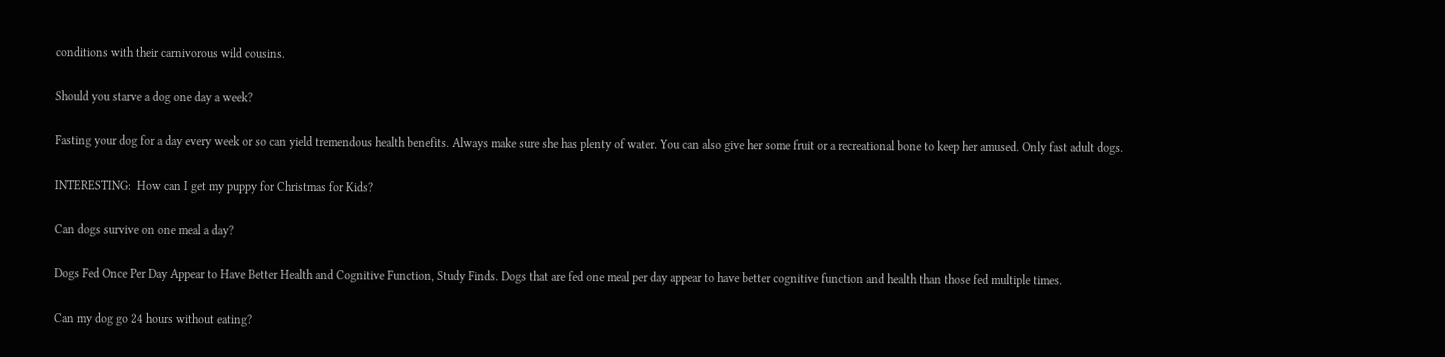conditions with their carnivorous wild cousins.

Should you starve a dog one day a week?

Fasting your dog for a day every week or so can yield tremendous health benefits. Always make sure she has plenty of water. You can also give her some fruit or a recreational bone to keep her amused. Only fast adult dogs.

INTERESTING:  How can I get my puppy for Christmas for Kids?

Can dogs survive on one meal a day?

Dogs Fed Once Per Day Appear to Have Better Health and Cognitive Function, Study Finds. Dogs that are fed one meal per day appear to have better cognitive function and health than those fed multiple times.

Can my dog go 24 hours without eating?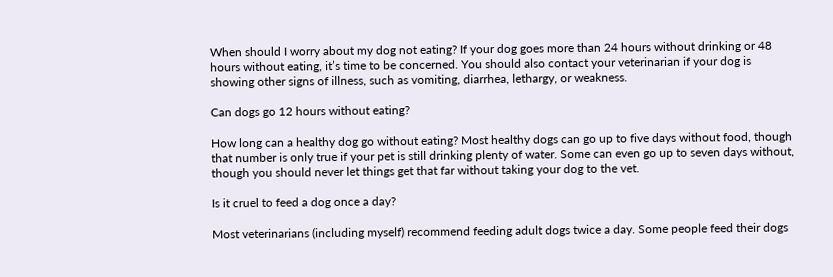When should I worry about my dog not eating? If your dog goes more than 24 hours without drinking or 48 hours without eating, it’s time to be concerned. You should also contact your veterinarian if your dog is showing other signs of illness, such as vomiting, diarrhea, lethargy, or weakness.

Can dogs go 12 hours without eating?

How long can a healthy dog go without eating? Most healthy dogs can go up to five days without food, though that number is only true if your pet is still drinking plenty of water. Some can even go up to seven days without, though you should never let things get that far without taking your dog to the vet.

Is it cruel to feed a dog once a day?

Most veterinarians (including myself) recommend feeding adult dogs twice a day. Some people feed their dogs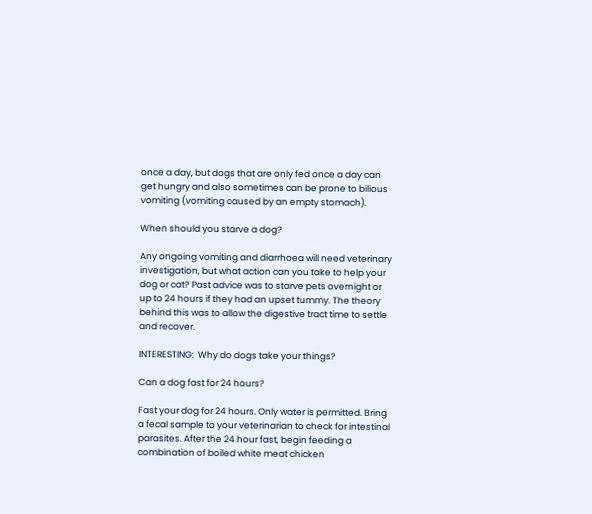once a day, but dogs that are only fed once a day can get hungry and also sometimes can be prone to bilious vomiting (vomiting caused by an empty stomach).

When should you starve a dog?

Any ongoing vomiting and diarrhoea will need veterinary investigation, but what action can you take to help your dog or cat? Past advice was to starve pets overnight or up to 24 hours if they had an upset tummy. The theory behind this was to allow the digestive tract time to settle and recover.

INTERESTING:  Why do dogs take your things?

Can a dog fast for 24 hours?

Fast your dog for 24 hours. Only water is permitted. Bring a fecal sample to your veterinarian to check for intestinal parasites. After the 24 hour fast, begin feeding a combination of boiled white meat chicken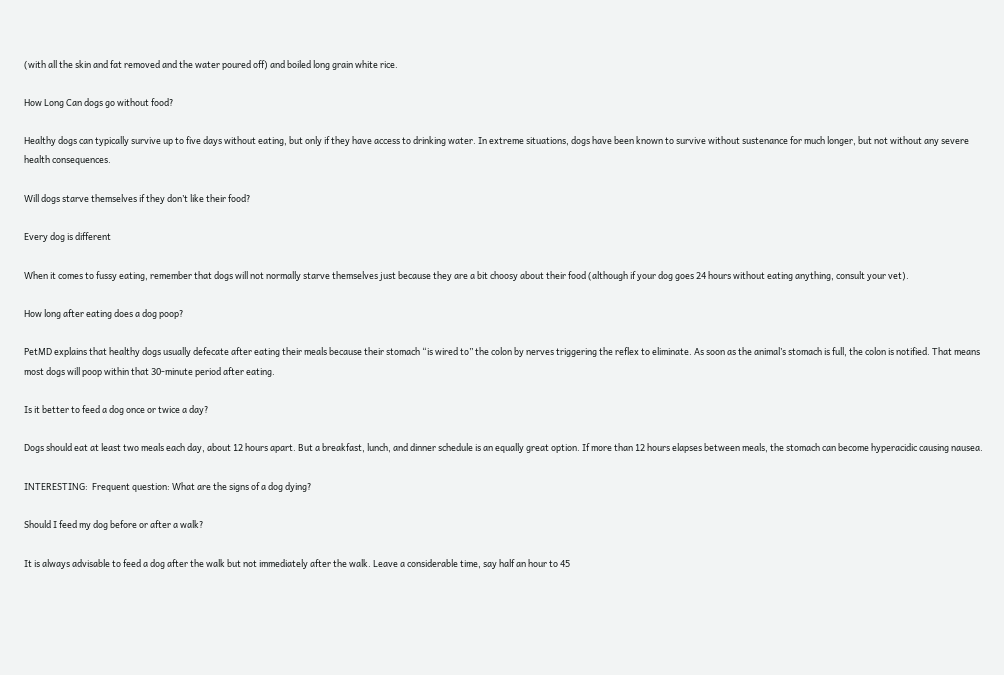(with all the skin and fat removed and the water poured off) and boiled long grain white rice.

How Long Can dogs go without food?

Healthy dogs can typically survive up to five days without eating, but only if they have access to drinking water. In extreme situations, dogs have been known to survive without sustenance for much longer, but not without any severe health consequences.

Will dogs starve themselves if they don’t like their food?

Every dog is different

When it comes to fussy eating, remember that dogs will not normally starve themselves just because they are a bit choosy about their food (although if your dog goes 24 hours without eating anything, consult your vet).

How long after eating does a dog poop?

PetMD explains that healthy dogs usually defecate after eating their meals because their stomach “is wired to” the colon by nerves triggering the reflex to eliminate. As soon as the animal’s stomach is full, the colon is notified. That means most dogs will poop within that 30-minute period after eating.

Is it better to feed a dog once or twice a day?

Dogs should eat at least two meals each day, about 12 hours apart. But a breakfast, lunch, and dinner schedule is an equally great option. If more than 12 hours elapses between meals, the stomach can become hyperacidic causing nausea.

INTERESTING:  Frequent question: What are the signs of a dog dying?

Should I feed my dog before or after a walk?

It is always advisable to feed a dog after the walk but not immediately after the walk. Leave a considerable time, say half an hour to 45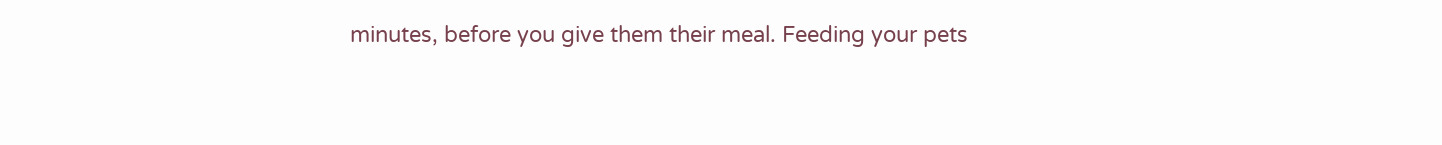minutes, before you give them their meal. Feeding your pets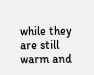while they are still warm and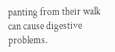panting from their walk can cause digestive problems.